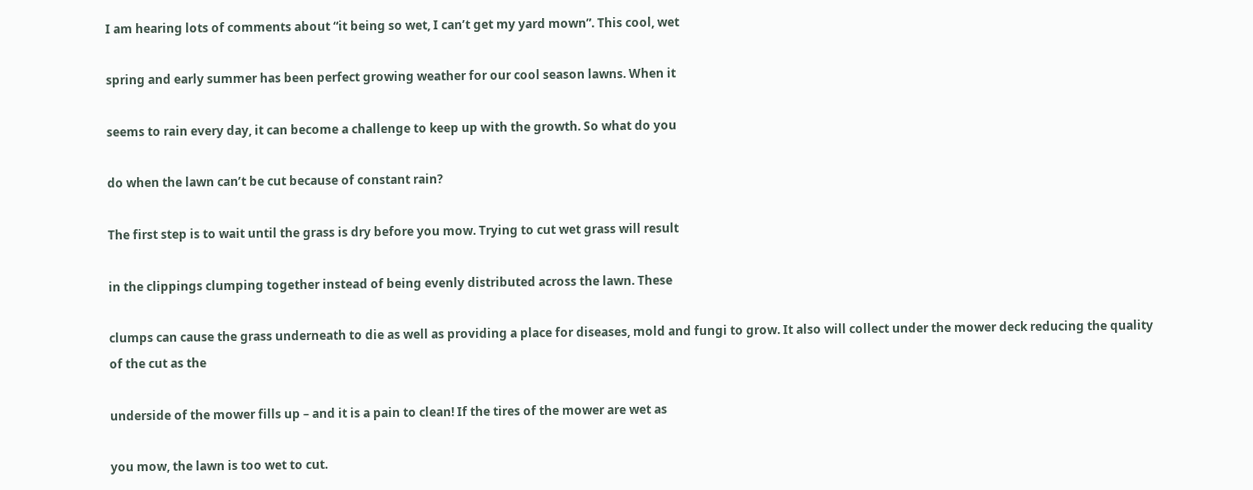I am hearing lots of comments about “it being so wet, I can’t get my yard mown”. This cool, wet

spring and early summer has been perfect growing weather for our cool season lawns. When it

seems to rain every day, it can become a challenge to keep up with the growth. So what do you

do when the lawn can’t be cut because of constant rain?

The first step is to wait until the grass is dry before you mow. Trying to cut wet grass will result

in the clippings clumping together instead of being evenly distributed across the lawn. These

clumps can cause the grass underneath to die as well as providing a place for diseases, mold and fungi to grow. It also will collect under the mower deck reducing the quality of the cut as the

underside of the mower fills up – and it is a pain to clean! If the tires of the mower are wet as

you mow, the lawn is too wet to cut.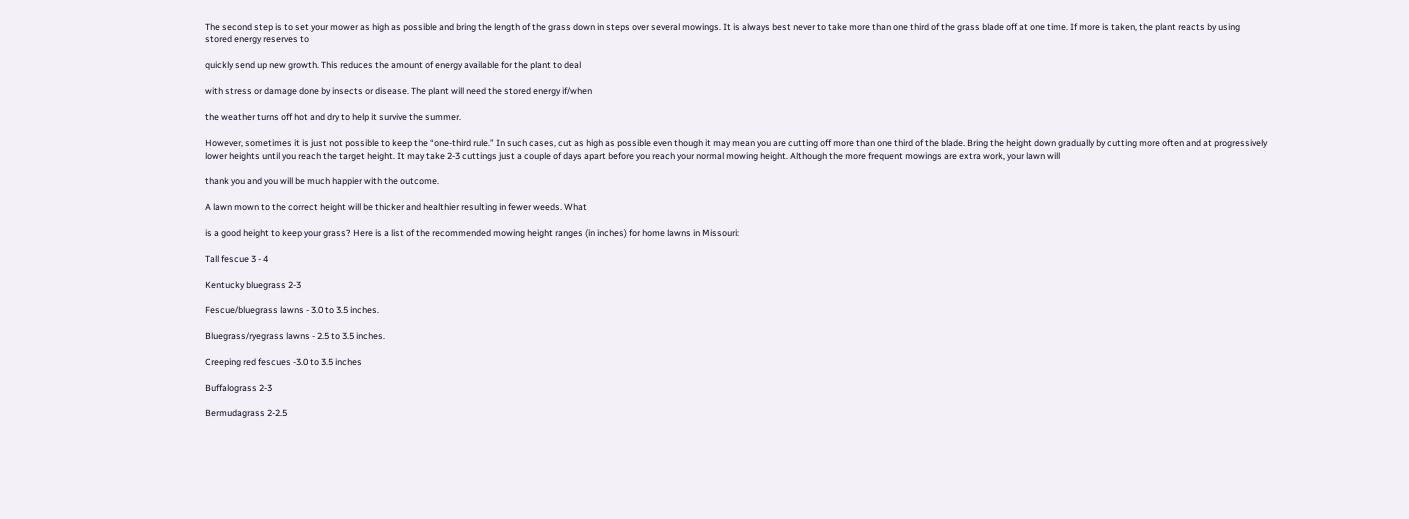The second step is to set your mower as high as possible and bring the length of the grass down in steps over several mowings. It is always best never to take more than one third of the grass blade off at one time. If more is taken, the plant reacts by using stored energy reserves to

quickly send up new growth. This reduces the amount of energy available for the plant to deal

with stress or damage done by insects or disease. The plant will need the stored energy if/when

the weather turns off hot and dry to help it survive the summer.

However, sometimes it is just not possible to keep the “one-third rule.” In such cases, cut as high as possible even though it may mean you are cutting off more than one third of the blade. Bring the height down gradually by cutting more often and at progressively lower heights until you reach the target height. It may take 2-3 cuttings just a couple of days apart before you reach your normal mowing height. Although the more frequent mowings are extra work, your lawn will

thank you and you will be much happier with the outcome.

A lawn mown to the correct height will be thicker and healthier resulting in fewer weeds. What

is a good height to keep your grass? Here is a list of the recommended mowing height ranges (in inches) for home lawns in Missouri:

Tall fescue 3 - 4

Kentucky bluegrass 2-3

Fescue/bluegrass lawns - 3.0 to 3.5 inches.

Bluegrass/ryegrass lawns - 2.5 to 3.5 inches.

Creeping red fescues -3.0 to 3.5 inches

Buffalograss 2-3

Bermudagrass 2-2.5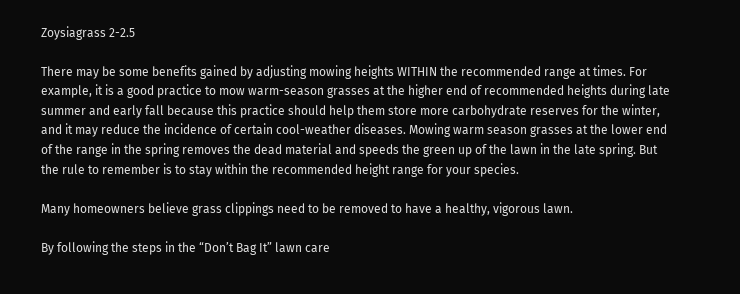Zoysiagrass 2-2.5

There may be some benefits gained by adjusting mowing heights WITHIN the recommended range at times. For example, it is a good practice to mow warm-season grasses at the higher end of recommended heights during late summer and early fall because this practice should help them store more carbohydrate reserves for the winter, and it may reduce the incidence of certain cool-weather diseases. Mowing warm season grasses at the lower end of the range in the spring removes the dead material and speeds the green up of the lawn in the late spring. But the rule to remember is to stay within the recommended height range for your species.

Many homeowners believe grass clippings need to be removed to have a healthy, vigorous lawn.

By following the steps in the “Don’t Bag It” lawn care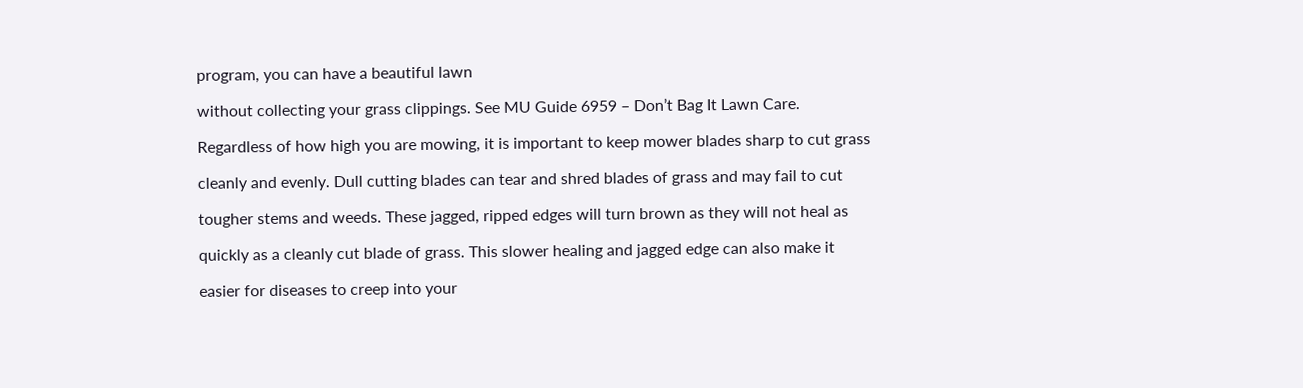program, you can have a beautiful lawn

without collecting your grass clippings. See MU Guide 6959 – Don’t Bag It Lawn Care.

Regardless of how high you are mowing, it is important to keep mower blades sharp to cut grass

cleanly and evenly. Dull cutting blades can tear and shred blades of grass and may fail to cut

tougher stems and weeds. These jagged, ripped edges will turn brown as they will not heal as

quickly as a cleanly cut blade of grass. This slower healing and jagged edge can also make it

easier for diseases to creep into your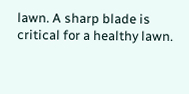lawn. A sharp blade is critical for a healthy lawn.